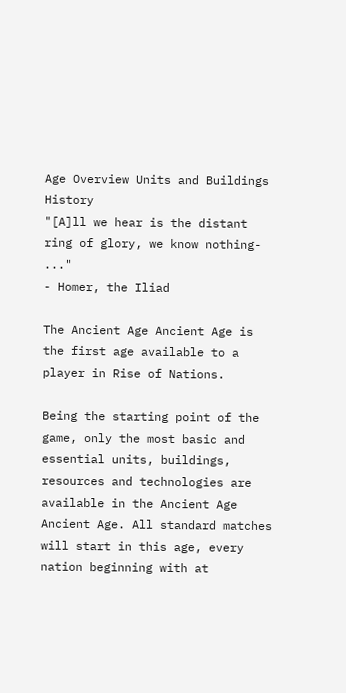Age Overview Units and Buildings History
"[A]ll we hear is the distant ring of glory, we know nothing- ..."
- Homer, the Iliad

The Ancient Age Ancient Age is the first age available to a player in Rise of Nations.

Being the starting point of the game, only the most basic and essential units, buildings, resources and technologies are available in the Ancient Age Ancient Age. All standard matches will start in this age, every nation beginning with at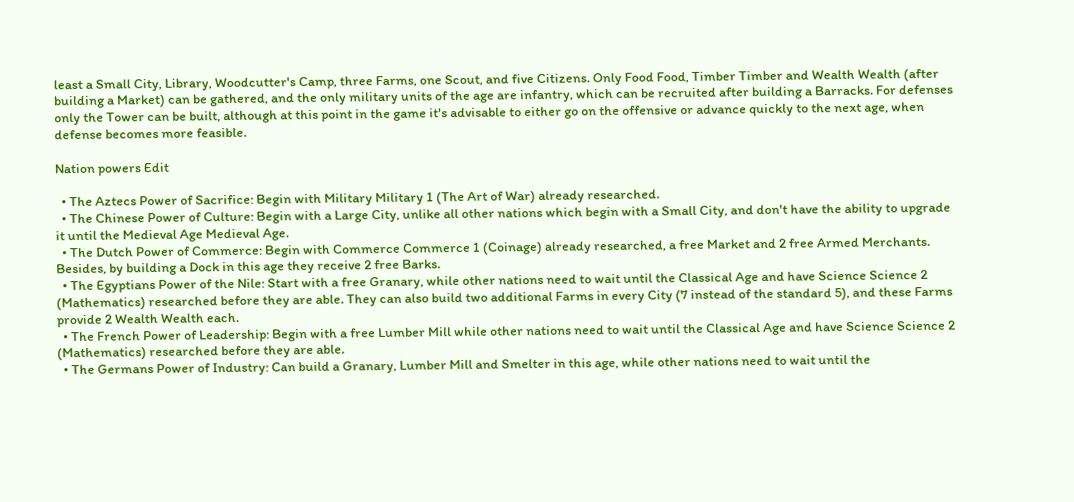least a Small City, Library, Woodcutter's Camp, three Farms, one Scout, and five Citizens. Only Food Food, Timber Timber and Wealth Wealth (after building a Market) can be gathered, and the only military units of the age are infantry, which can be recruited after building a Barracks. For defenses only the Tower can be built, although at this point in the game it's advisable to either go on the offensive or advance quickly to the next age, when defense becomes more feasible.

Nation powers Edit

  • The Aztecs Power of Sacrifice: Begin with Military Military 1 (The Art of War) already researched.
  • The Chinese Power of Culture: Begin with a Large City, unlike all other nations which begin with a Small City, and don't have the ability to upgrade it until the Medieval Age Medieval Age.
  • The Dutch Power of Commerce: Begin with Commerce Commerce 1 (Coinage) already researched, a free Market and 2 free Armed Merchants. Besides, by building a Dock in this age they receive 2 free Barks.
  • The Egyptians Power of the Nile: Start with a free Granary, while other nations need to wait until the Classical Age and have Science Science 2 (Mathematics) researched before they are able. They can also build two additional Farms in every City (7 instead of the standard 5), and these Farms provide 2 Wealth Wealth each.
  • The French Power of Leadership: Begin with a free Lumber Mill while other nations need to wait until the Classical Age and have Science Science 2 (Mathematics) researched before they are able.
  • The Germans Power of Industry: Can build a Granary, Lumber Mill and Smelter in this age, while other nations need to wait until the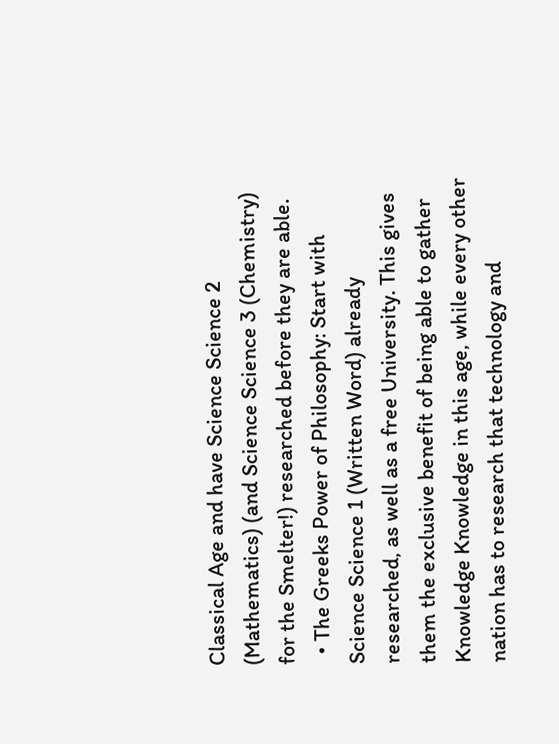Classical Age and have Science Science 2 (Mathematics) (and Science Science 3 (Chemistry) for the Smelter!) researched before they are able.
  • The Greeks Power of Philosophy: Start with Science Science 1 (Written Word) already researched, as well as a free University. This gives them the exclusive benefit of being able to gather Knowledge Knowledge in this age, while every other nation has to research that technology and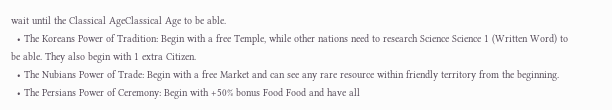wait until the Classical AgeClassical Age to be able.
  • The Koreans Power of Tradition: Begin with a free Temple, while other nations need to research Science Science 1 (Written Word) to be able. They also begin with 1 extra Citizen.
  • The Nubians Power of Trade: Begin with a free Market and can see any rare resource within friendly territory from the beginning.
  • The Persians Power of Ceremony: Begin with +50% bonus Food Food and have all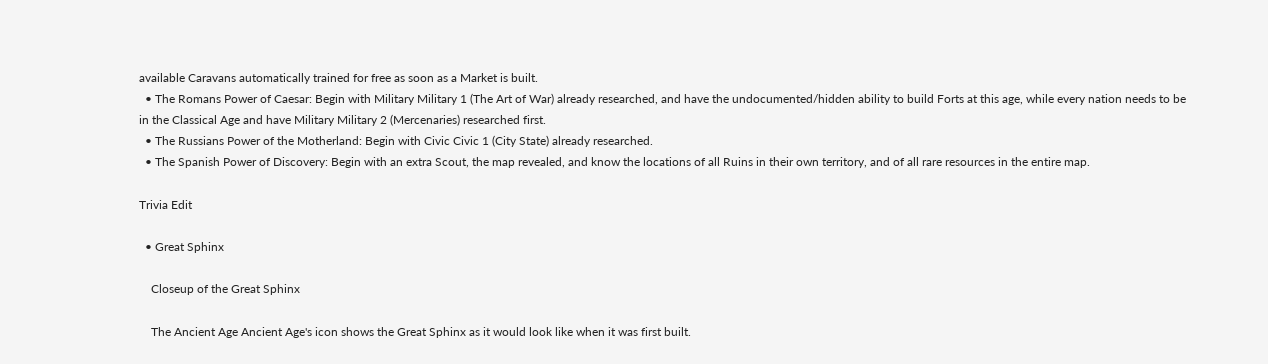available Caravans automatically trained for free as soon as a Market is built.
  • The Romans Power of Caesar: Begin with Military Military 1 (The Art of War) already researched, and have the undocumented/hidden ability to build Forts at this age, while every nation needs to be in the Classical Age and have Military Military 2 (Mercenaries) researched first.
  • The Russians Power of the Motherland: Begin with Civic Civic 1 (City State) already researched.
  • The Spanish Power of Discovery: Begin with an extra Scout, the map revealed, and know the locations of all Ruins in their own territory, and of all rare resources in the entire map.

Trivia Edit

  • Great Sphinx

    Closeup of the Great Sphinx

    The Ancient Age Ancient Age's icon shows the Great Sphinx as it would look like when it was first built.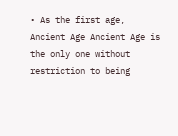• As the first age, Ancient Age Ancient Age is the only one without restriction to being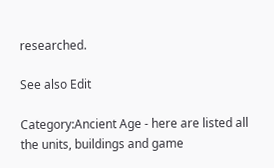researched.

See also Edit

Category:Ancient Age - here are listed all the units, buildings and game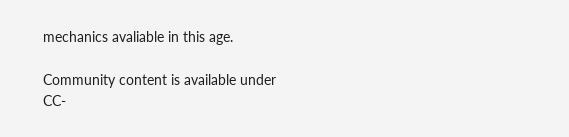mechanics avaliable in this age.

Community content is available under CC-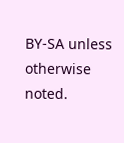BY-SA unless otherwise noted.